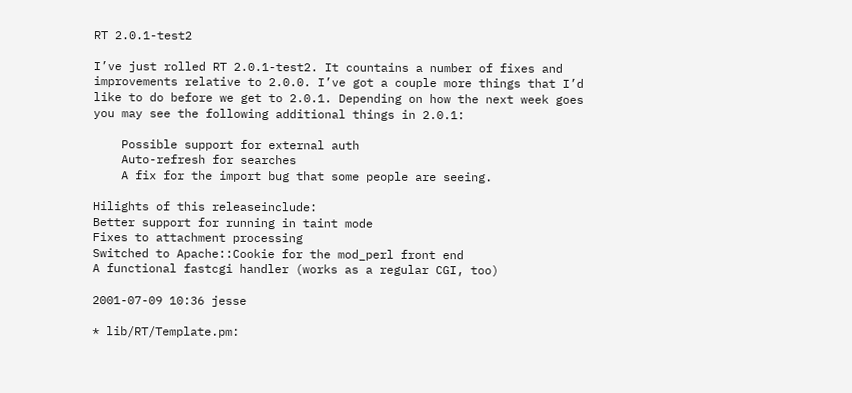RT 2.0.1-test2

I’ve just rolled RT 2.0.1-test2. It countains a number of fixes and
improvements relative to 2.0.0. I’ve got a couple more things that I’d
like to do before we get to 2.0.1. Depending on how the next week goes
you may see the following additional things in 2.0.1:

    Possible support for external auth
    Auto-refresh for searches
    A fix for the import bug that some people are seeing.

Hilights of this releaseinclude:
Better support for running in taint mode
Fixes to attachment processing
Switched to Apache::Cookie for the mod_perl front end
A functional fastcgi handler (works as a regular CGI, too)

2001-07-09 10:36 jesse

* lib/RT/Template.pm: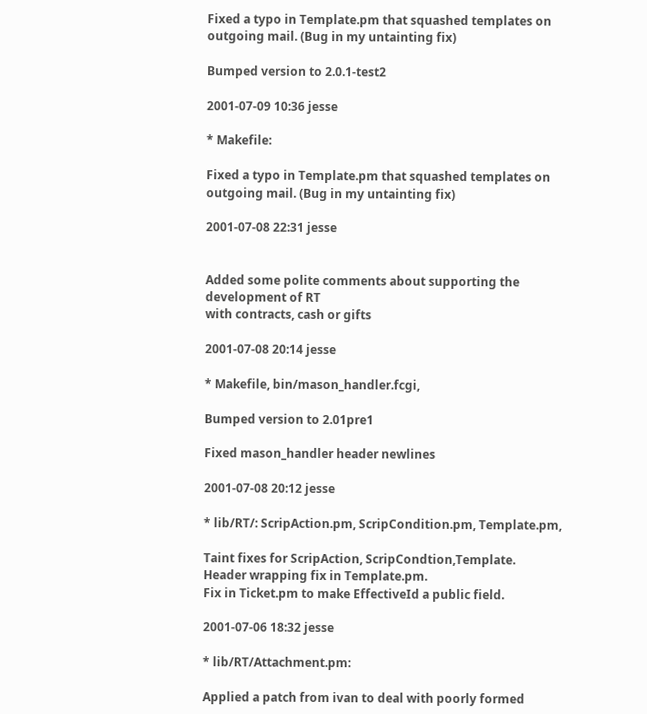Fixed a typo in Template.pm that squashed templates on outgoing mail. (Bug in my untainting fix)

Bumped version to 2.0.1-test2

2001-07-09 10:36 jesse

* Makefile:

Fixed a typo in Template.pm that squashed templates on outgoing mail. (Bug in my untainting fix)

2001-07-08 22:31 jesse


Added some polite comments about supporting the development of RT
with contracts, cash or gifts

2001-07-08 20:14 jesse

* Makefile, bin/mason_handler.fcgi,

Bumped version to 2.01pre1

Fixed mason_handler header newlines

2001-07-08 20:12 jesse

* lib/RT/: ScripAction.pm, ScripCondition.pm, Template.pm,

Taint fixes for ScripAction, ScripCondtion,Template.
Header wrapping fix in Template.pm.
Fix in Ticket.pm to make EffectiveId a public field.

2001-07-06 18:32 jesse

* lib/RT/Attachment.pm:

Applied a patch from ivan to deal with poorly formed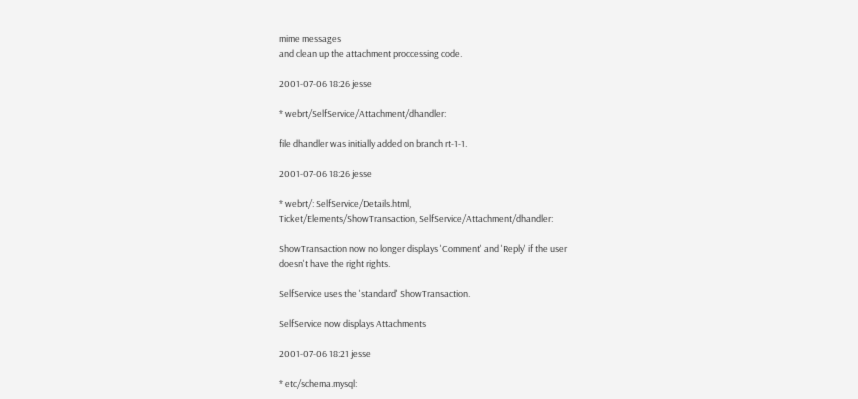mime messages
and clean up the attachment proccessing code.

2001-07-06 18:26 jesse

* webrt/SelfService/Attachment/dhandler:

file dhandler was initially added on branch rt-1-1.

2001-07-06 18:26 jesse

* webrt/: SelfService/Details.html,
Ticket/Elements/ShowTransaction, SelfService/Attachment/dhandler:

ShowTransaction now no longer displays 'Comment' and 'Reply' if the user
doesn't have the right rights.

SelfService uses the 'standard' ShowTransaction.

SelfService now displays Attachments

2001-07-06 18:21 jesse

* etc/schema.mysql: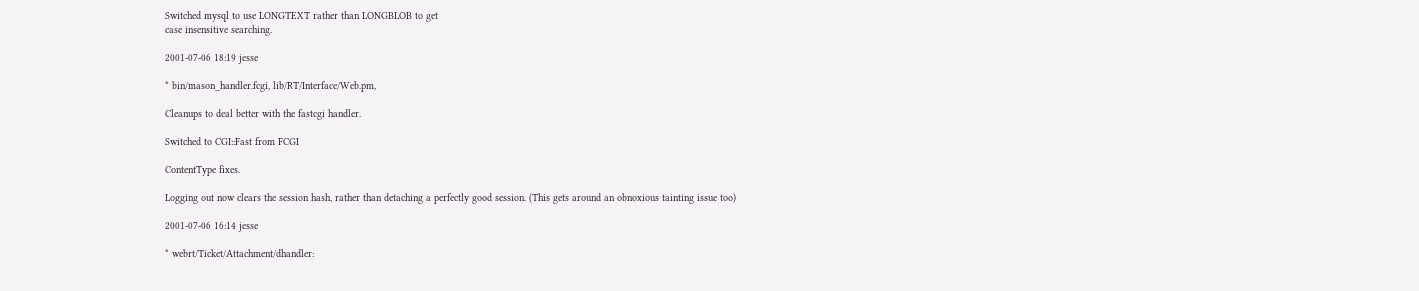Switched mysql to use LONGTEXT rather than LONGBLOB to get
case insensitive searching.

2001-07-06 18:19 jesse

* bin/mason_handler.fcgi, lib/RT/Interface/Web.pm,

Cleanups to deal better with the fastcgi handler.

Switched to CGI::Fast from FCGI

ContentType fixes.

Logging out now clears the session hash, rather than detaching a perfectly good session. (This gets around an obnoxious tainting issue too)

2001-07-06 16:14 jesse

* webrt/Ticket/Attachment/dhandler: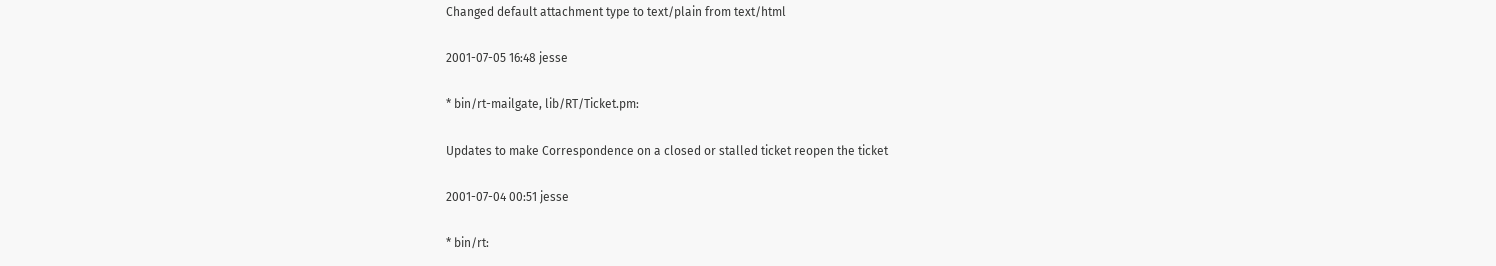Changed default attachment type to text/plain from text/html

2001-07-05 16:48 jesse

* bin/rt-mailgate, lib/RT/Ticket.pm:

Updates to make Correspondence on a closed or stalled ticket reopen the ticket

2001-07-04 00:51 jesse

* bin/rt: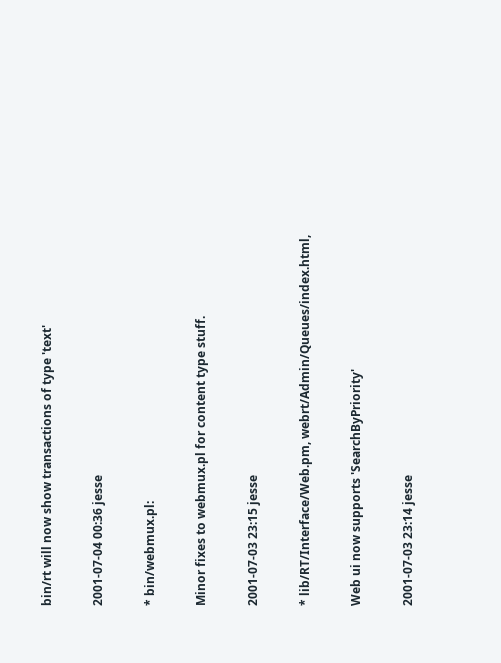bin/rt will now show transactions of type 'text'

2001-07-04 00:36 jesse

* bin/webmux.pl:

Minor fixes to webmux.pl for content type stuff.

2001-07-03 23:15 jesse

* lib/RT/Interface/Web.pm, webrt/Admin/Queues/index.html,

Web ui now supports 'SearchByPriority'

2001-07-03 23:14 jesse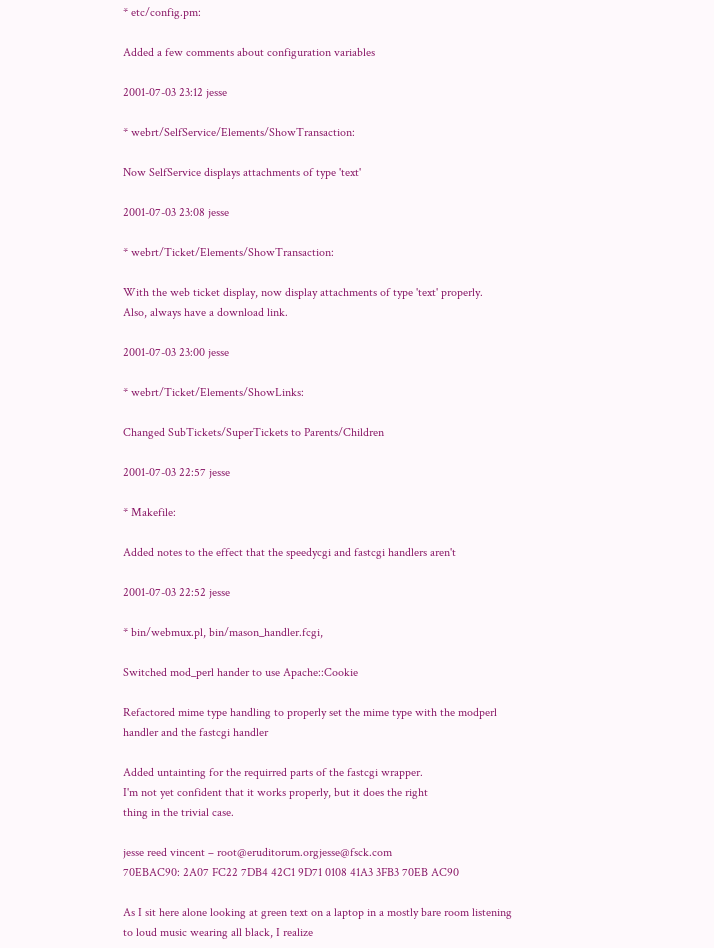* etc/config.pm:

Added a few comments about configuration variables

2001-07-03 23:12 jesse

* webrt/SelfService/Elements/ShowTransaction:

Now SelfService displays attachments of type 'text'

2001-07-03 23:08 jesse

* webrt/Ticket/Elements/ShowTransaction:

With the web ticket display, now display attachments of type 'text' properly.
Also, always have a download link.

2001-07-03 23:00 jesse

* webrt/Ticket/Elements/ShowLinks:

Changed SubTickets/SuperTickets to Parents/Children

2001-07-03 22:57 jesse

* Makefile:

Added notes to the effect that the speedycgi and fastcgi handlers aren't

2001-07-03 22:52 jesse

* bin/webmux.pl, bin/mason_handler.fcgi,

Switched mod_perl hander to use Apache::Cookie

Refactored mime type handling to properly set the mime type with the modperl
handler and the fastcgi handler

Added untainting for the requirred parts of the fastcgi wrapper.
I'm not yet confident that it works properly, but it does the right
thing in the trivial case.

jesse reed vincent – root@eruditorum.orgjesse@fsck.com
70EBAC90: 2A07 FC22 7DB4 42C1 9D71 0108 41A3 3FB3 70EB AC90

As I sit here alone looking at green text on a laptop in a mostly bare room listening
to loud music wearing all black, I realize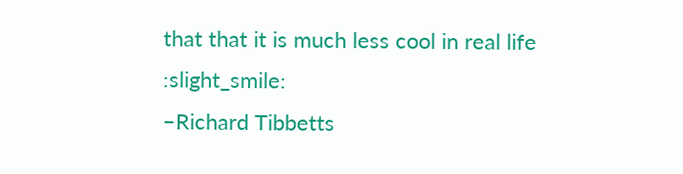that that it is much less cool in real life :slight_smile:
–Richard Tibbetts